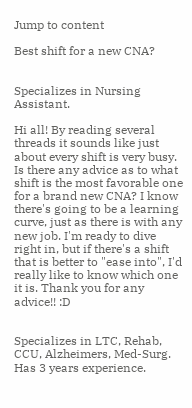Jump to content

Best shift for a new CNA?


Specializes in Nursing Assistant.

Hi all! By reading several threads it sounds like just about every shift is very busy. Is there any advice as to what shift is the most favorable one for a brand new CNA? I know there's going to be a learning curve, just as there is with any new job. I'm ready to dive right in, but if there's a shift that is better to "ease into", I'd really like to know which one it is. Thank you for any advice!! :D


Specializes in LTC, Rehab, CCU, Alzheimers, Med-Surg. Has 3 years experience.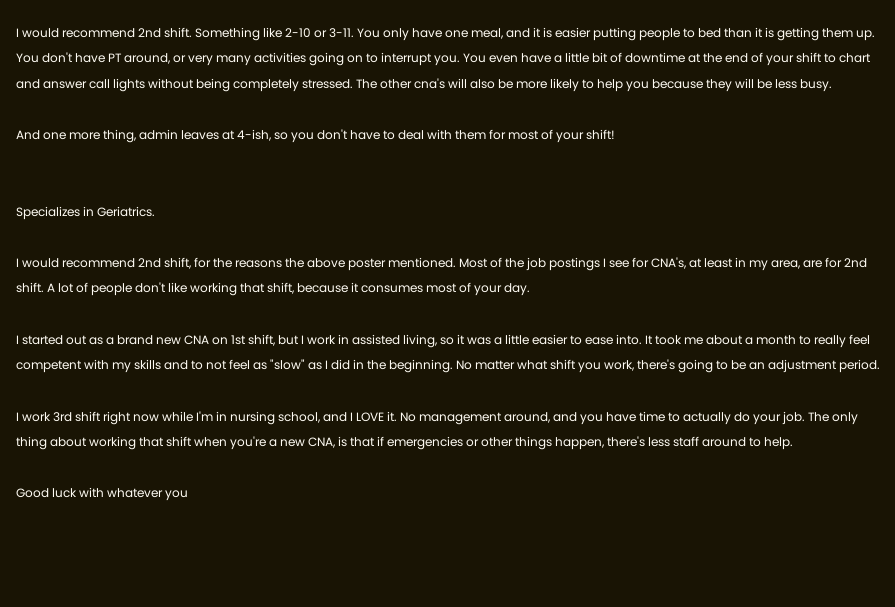I would recommend 2nd shift. Something like 2-10 or 3-11. You only have one meal, and it is easier putting people to bed than it is getting them up. You don't have PT around, or very many activities going on to interrupt you. You even have a little bit of downtime at the end of your shift to chart and answer call lights without being completely stressed. The other cna's will also be more likely to help you because they will be less busy.

And one more thing, admin leaves at 4-ish, so you don't have to deal with them for most of your shift!


Specializes in Geriatrics.

I would recommend 2nd shift, for the reasons the above poster mentioned. Most of the job postings I see for CNA's, at least in my area, are for 2nd shift. A lot of people don't like working that shift, because it consumes most of your day.

I started out as a brand new CNA on 1st shift, but I work in assisted living, so it was a little easier to ease into. It took me about a month to really feel competent with my skills and to not feel as "slow" as I did in the beginning. No matter what shift you work, there's going to be an adjustment period.

I work 3rd shift right now while I'm in nursing school, and I LOVE it. No management around, and you have time to actually do your job. The only thing about working that shift when you're a new CNA, is that if emergencies or other things happen, there's less staff around to help.

Good luck with whatever you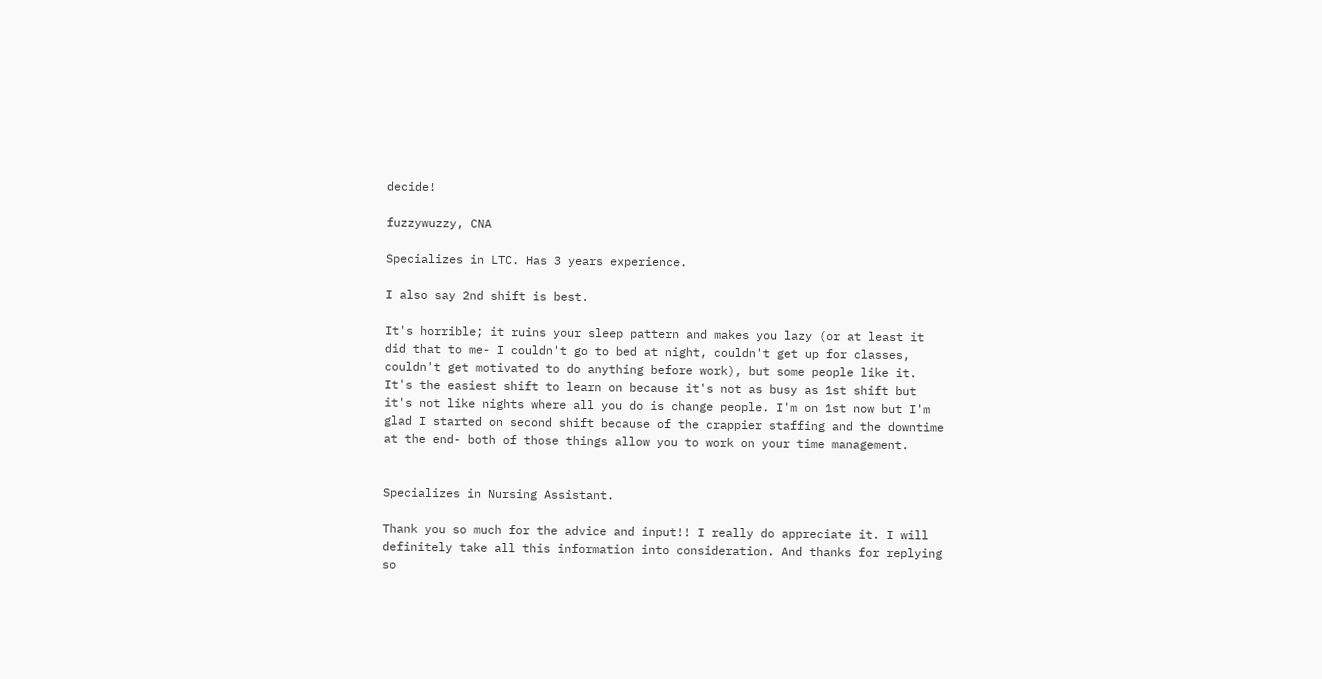decide!

fuzzywuzzy, CNA

Specializes in LTC. Has 3 years experience.

I also say 2nd shift is best.

It's horrible; it ruins your sleep pattern and makes you lazy (or at least it did that to me- I couldn't go to bed at night, couldn't get up for classes, couldn't get motivated to do anything before work), but some people like it. It's the easiest shift to learn on because it's not as busy as 1st shift but it's not like nights where all you do is change people. I'm on 1st now but I'm glad I started on second shift because of the crappier staffing and the downtime at the end- both of those things allow you to work on your time management.


Specializes in Nursing Assistant.

Thank you so much for the advice and input!! I really do appreciate it. I will definitely take all this information into consideration. And thanks for replying so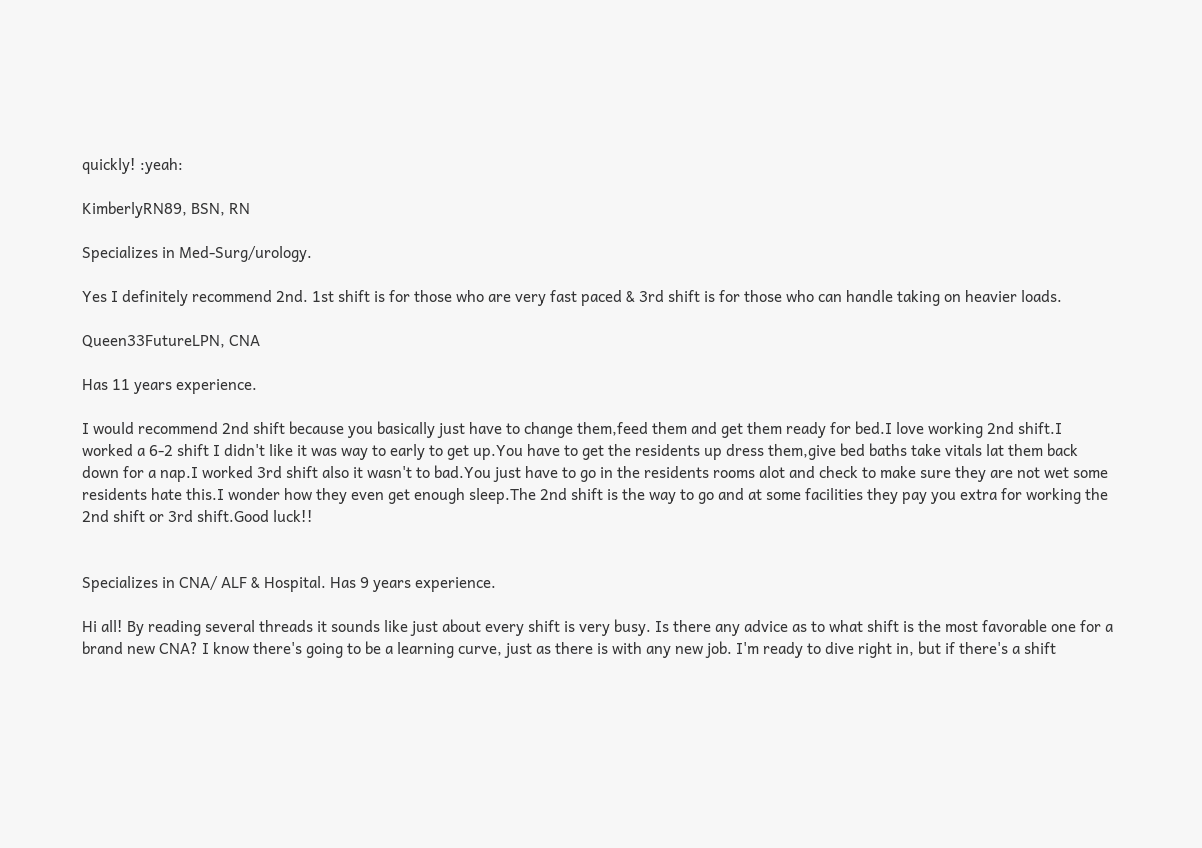quickly! :yeah:

KimberlyRN89, BSN, RN

Specializes in Med-Surg/urology.

Yes I definitely recommend 2nd. 1st shift is for those who are very fast paced & 3rd shift is for those who can handle taking on heavier loads.

Queen33FutureLPN, CNA

Has 11 years experience.

I would recommend 2nd shift because you basically just have to change them,feed them and get them ready for bed.I love working 2nd shift.I worked a 6-2 shift I didn't like it was way to early to get up.You have to get the residents up dress them,give bed baths take vitals lat them back down for a nap.I worked 3rd shift also it wasn't to bad.You just have to go in the residents rooms alot and check to make sure they are not wet some residents hate this.I wonder how they even get enough sleep.The 2nd shift is the way to go and at some facilities they pay you extra for working the 2nd shift or 3rd shift.Good luck!!


Specializes in CNA/ ALF & Hospital. Has 9 years experience.

Hi all! By reading several threads it sounds like just about every shift is very busy. Is there any advice as to what shift is the most favorable one for a brand new CNA? I know there's going to be a learning curve, just as there is with any new job. I'm ready to dive right in, but if there's a shift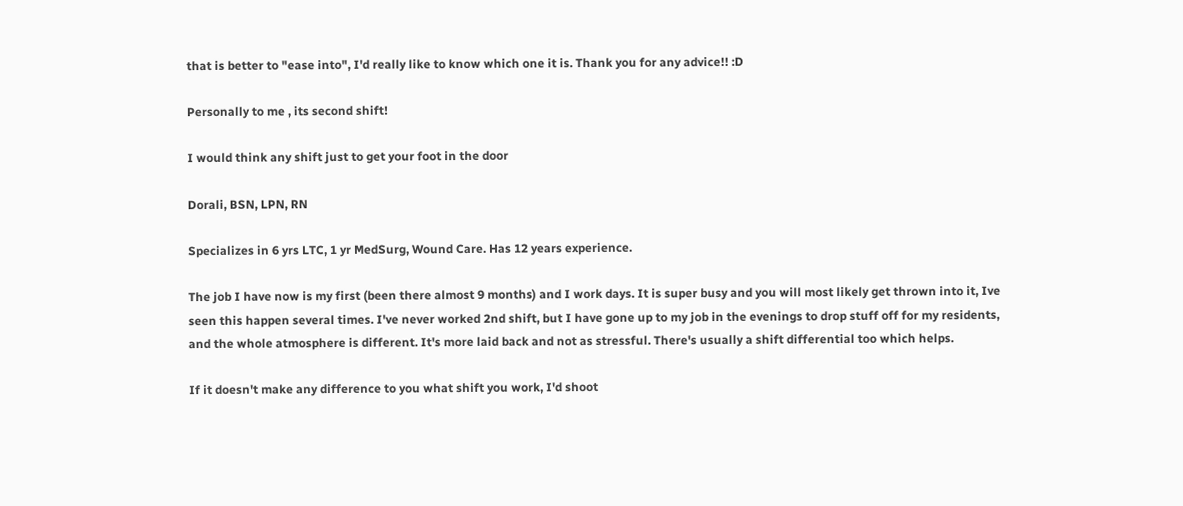that is better to "ease into", I'd really like to know which one it is. Thank you for any advice!! :D

Personally to me , its second shift!

I would think any shift just to get your foot in the door

Dorali, BSN, LPN, RN

Specializes in 6 yrs LTC, 1 yr MedSurg, Wound Care. Has 12 years experience.

The job I have now is my first (been there almost 9 months) and I work days. It is super busy and you will most likely get thrown into it, Ive seen this happen several times. I've never worked 2nd shift, but I have gone up to my job in the evenings to drop stuff off for my residents, and the whole atmosphere is different. It's more laid back and not as stressful. There's usually a shift differential too which helps.

If it doesn't make any difference to you what shift you work, I'd shoot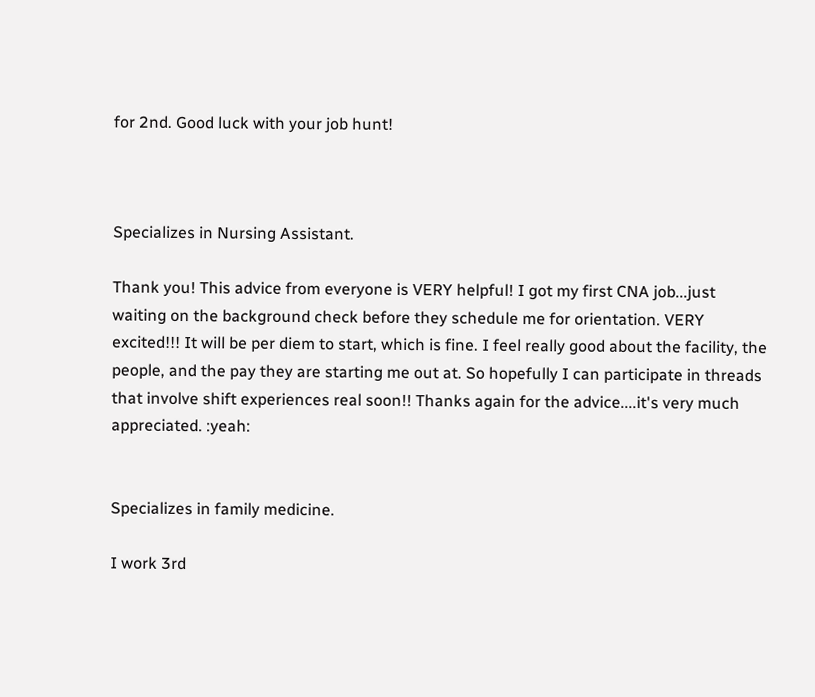for 2nd. Good luck with your job hunt!



Specializes in Nursing Assistant.

Thank you! This advice from everyone is VERY helpful! I got my first CNA job...just waiting on the background check before they schedule me for orientation. VERY excited!!! It will be per diem to start, which is fine. I feel really good about the facility, the people, and the pay they are starting me out at. So hopefully I can participate in threads that involve shift experiences real soon!! Thanks again for the advice....it's very much appreciated. :yeah:


Specializes in family medicine.

I work 3rd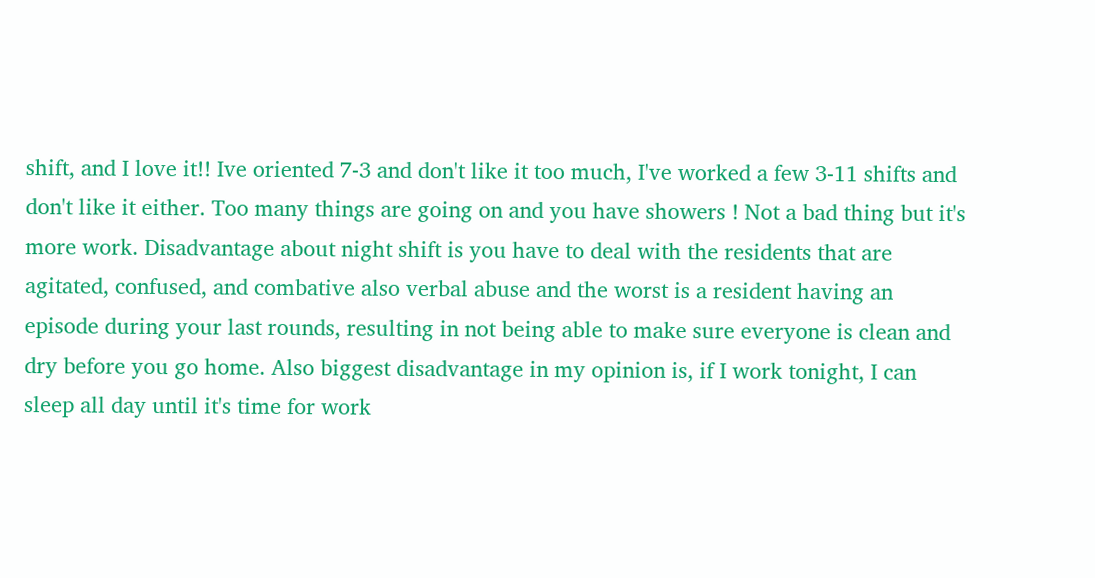shift, and I love it!! Ive oriented 7-3 and don't like it too much, I've worked a few 3-11 shifts and don't like it either. Too many things are going on and you have showers ! Not a bad thing but it's more work. Disadvantage about night shift is you have to deal with the residents that are agitated, confused, and combative also verbal abuse and the worst is a resident having an episode during your last rounds, resulting in not being able to make sure everyone is clean and dry before you go home. Also biggest disadvantage in my opinion is, if I work tonight, I can sleep all day until it's time for work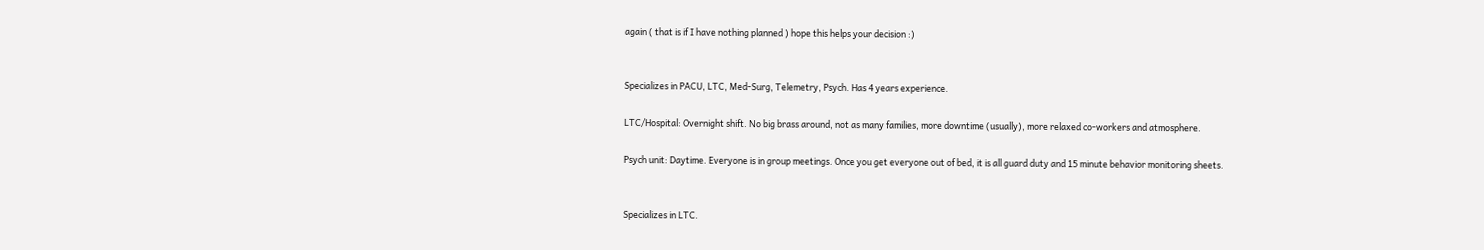again ( that is if I have nothing planned ) hope this helps your decision :)


Specializes in PACU, LTC, Med-Surg, Telemetry, Psych. Has 4 years experience.

LTC/Hospital: Overnight shift. No big brass around, not as many families, more downtime (usually), more relaxed co-workers and atmosphere.

Psych unit: Daytime. Everyone is in group meetings. Once you get everyone out of bed, it is all guard duty and 15 minute behavior monitoring sheets.


Specializes in LTC.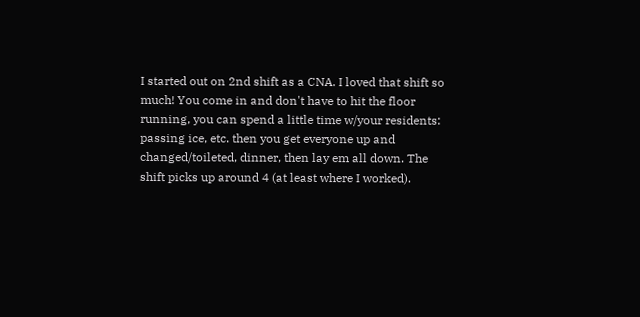I started out on 2nd shift as a CNA. I loved that shift so much! You come in and don't have to hit the floor running, you can spend a little time w/your residents: passing ice, etc. then you get everyone up and changed/toileted, dinner, then lay em all down. The shift picks up around 4 (at least where I worked).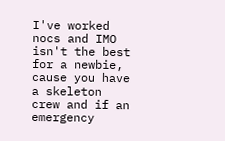I've worked nocs and IMO isn't the best for a newbie, cause you have a skeleton crew and if an emergency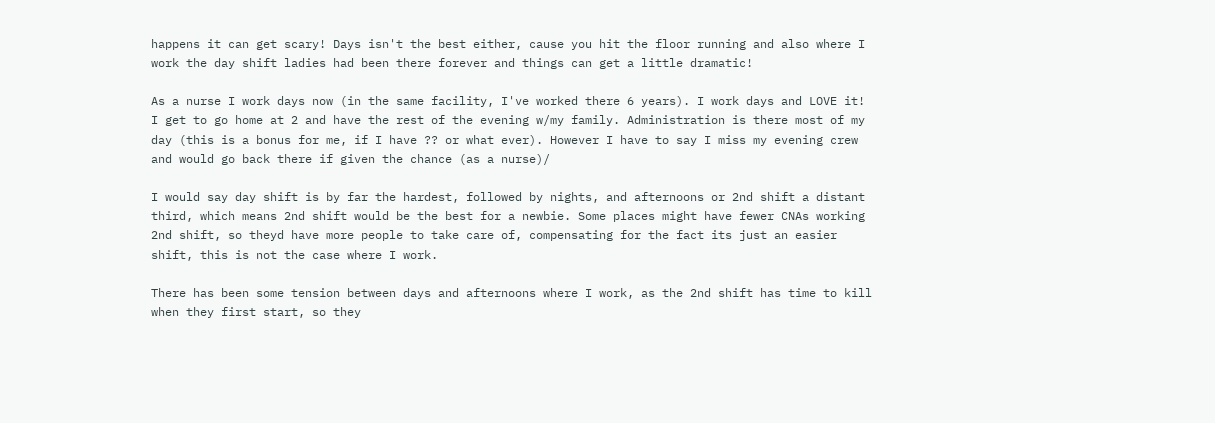happens it can get scary! Days isn't the best either, cause you hit the floor running and also where I work the day shift ladies had been there forever and things can get a little dramatic!

As a nurse I work days now (in the same facility, I've worked there 6 years). I work days and LOVE it! I get to go home at 2 and have the rest of the evening w/my family. Administration is there most of my day (this is a bonus for me, if I have ?? or what ever). However I have to say I miss my evening crew and would go back there if given the chance (as a nurse)/

I would say day shift is by far the hardest, followed by nights, and afternoons or 2nd shift a distant third, which means 2nd shift would be the best for a newbie. Some places might have fewer CNAs working 2nd shift, so theyd have more people to take care of, compensating for the fact its just an easier shift, this is not the case where I work.

There has been some tension between days and afternoons where I work, as the 2nd shift has time to kill when they first start, so they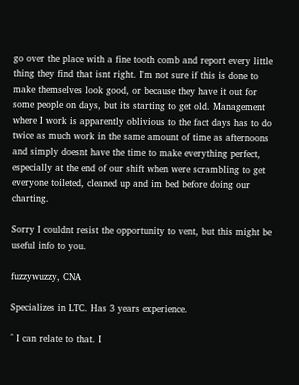go over the place with a fine tooth comb and report every little thing they find that isnt right. I'm not sure if this is done to make themselves look good, or because they have it out for some people on days, but its starting to get old. Management where I work is apparently oblivious to the fact days has to do twice as much work in the same amount of time as afternoons and simply doesnt have the time to make everything perfect, especially at the end of our shift when were scrambling to get everyone toileted, cleaned up and im bed before doing our charting.

Sorry I couldnt resist the opportunity to vent, but this might be useful info to you.

fuzzywuzzy, CNA

Specializes in LTC. Has 3 years experience.

^ I can relate to that. I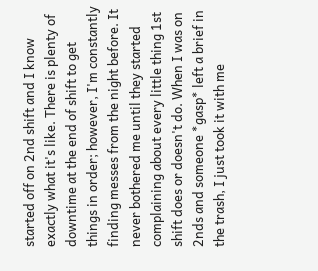started off on 2nd shift and I know exactly what it's like. There is plenty of downtime at the end of shift to get things in order; however, I'm constantly finding messes from the night before. It never bothered me until they started complaining about every little thing 1st shift does or doesn't do. When I was on 2nds and someone *gasp* left a brief in the trash, I just took it with me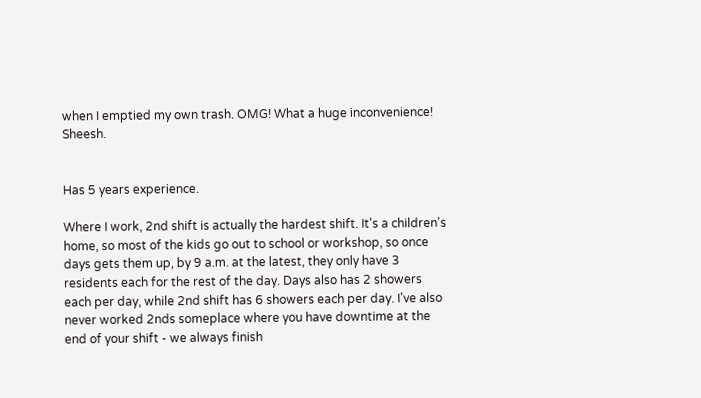when I emptied my own trash. OMG! What a huge inconvenience! Sheesh.


Has 5 years experience.

Where I work, 2nd shift is actually the hardest shift. It's a children's home, so most of the kids go out to school or workshop, so once days gets them up, by 9 a.m. at the latest, they only have 3 residents each for the rest of the day. Days also has 2 showers each per day, while 2nd shift has 6 showers each per day. I've also never worked 2nds someplace where you have downtime at the end of your shift - we always finish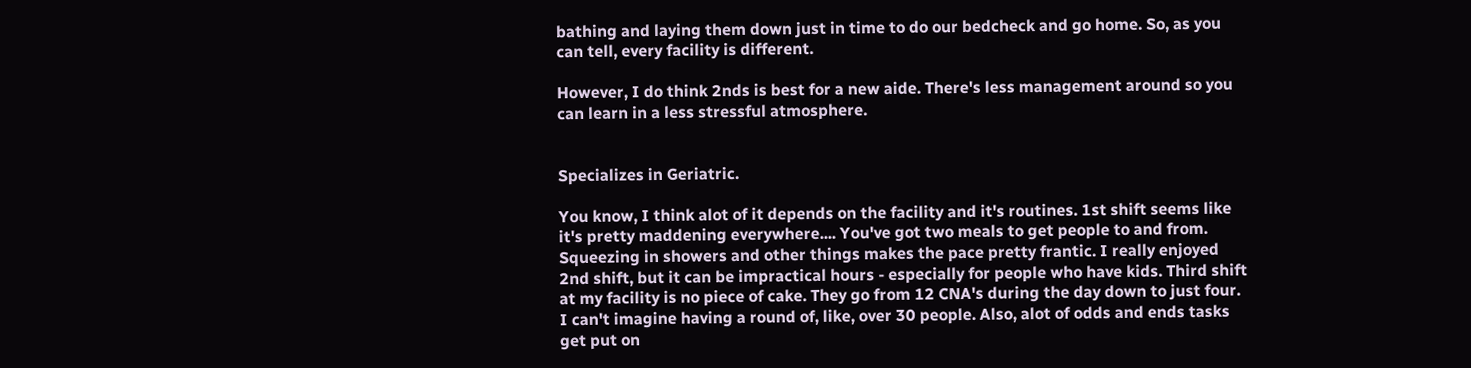bathing and laying them down just in time to do our bedcheck and go home. So, as you can tell, every facility is different.

However, I do think 2nds is best for a new aide. There's less management around so you can learn in a less stressful atmosphere.


Specializes in Geriatric.

You know, I think alot of it depends on the facility and it's routines. 1st shift seems like it's pretty maddening everywhere.... You've got two meals to get people to and from. Squeezing in showers and other things makes the pace pretty frantic. I really enjoyed 2nd shift, but it can be impractical hours - especially for people who have kids. Third shift at my facility is no piece of cake. They go from 12 CNA's during the day down to just four. I can't imagine having a round of, like, over 30 people. Also, alot of odds and ends tasks get put on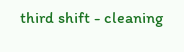third shift - cleaning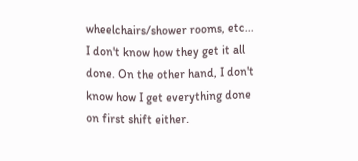wheelchairs/shower rooms, etc... I don't know how they get it all done. On the other hand, I don't know how I get everything done on first shift either.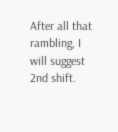After all that rambling, I will suggest 2nd shift.